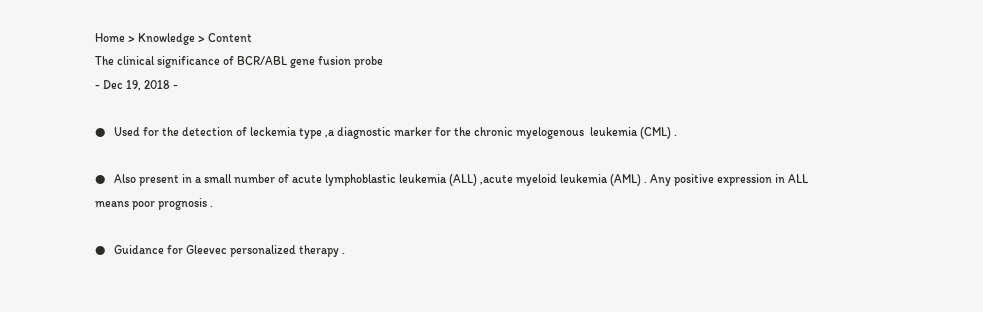Home > Knowledge > Content
The clinical significance of BCR/ABL gene fusion probe
- Dec 19, 2018 -

●   Used for the detection of leckemia type ,a diagnostic marker for the chronic myelogenous  leukemia (CML) .

●   Also present in a small number of acute lymphoblastic leukemia (ALL) ,acute myeloid leukemia (AML) . Any positive expression in ALL means poor prognosis .

●   Guidance for Gleevec personalized therapy .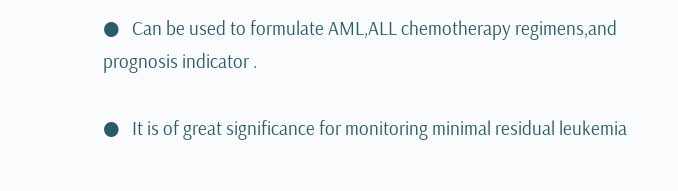●   Can be used to formulate AML,ALL chemotherapy regimens,and prognosis indicator .

●   It is of great significance for monitoring minimal residual leukemia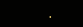.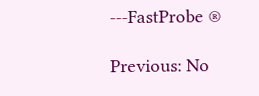---FastProbe ®

Previous: No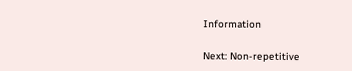Information

Next: Non-repetitive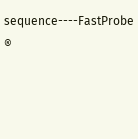sequence----FastProbe ®